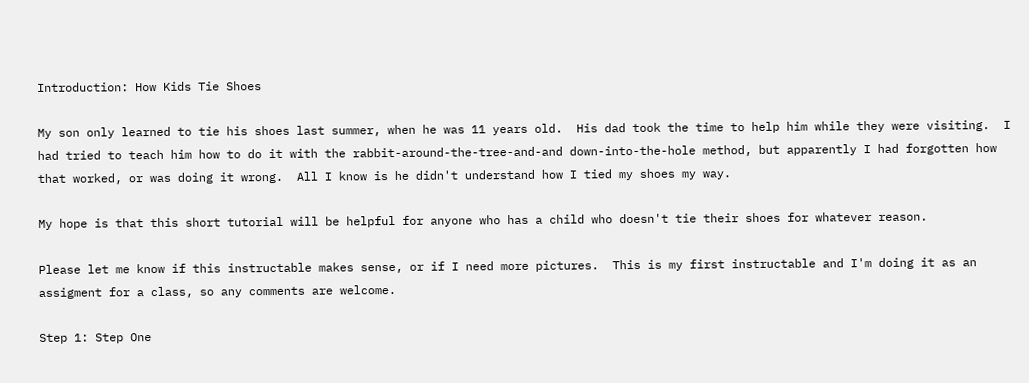Introduction: How Kids Tie Shoes

My son only learned to tie his shoes last summer, when he was 11 years old.  His dad took the time to help him while they were visiting.  I had tried to teach him how to do it with the rabbit-around-the-tree-and-and down-into-the-hole method, but apparently I had forgotten how that worked, or was doing it wrong.  All I know is he didn't understand how I tied my shoes my way.

My hope is that this short tutorial will be helpful for anyone who has a child who doesn't tie their shoes for whatever reason.

Please let me know if this instructable makes sense, or if I need more pictures.  This is my first instructable and I'm doing it as an assigment for a class, so any comments are welcome.

Step 1: Step One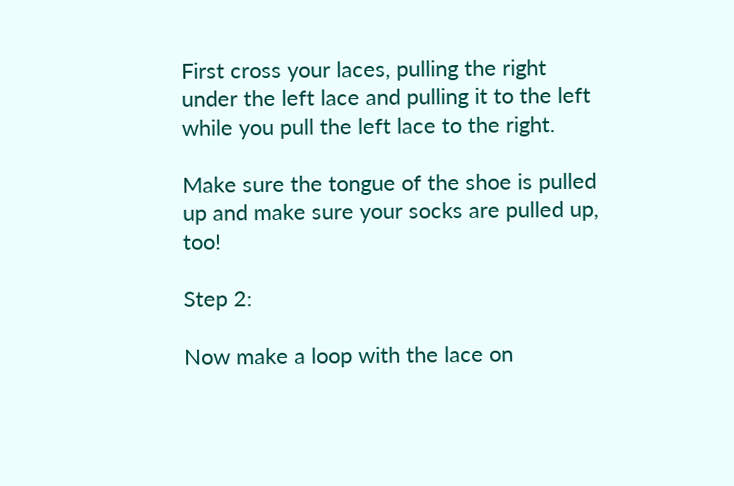First cross your laces, pulling the right under the left lace and pulling it to the left while you pull the left lace to the right.

Make sure the tongue of the shoe is pulled up and make sure your socks are pulled up, too!

Step 2:

Now make a loop with the lace on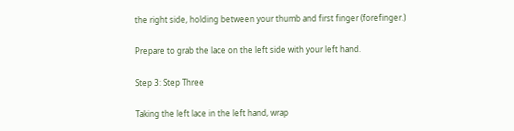the right side, holding between your thumb and first finger (forefinger.)

Prepare to grab the lace on the left side with your left hand.

Step 3: Step Three

Taking the left lace in the left hand, wrap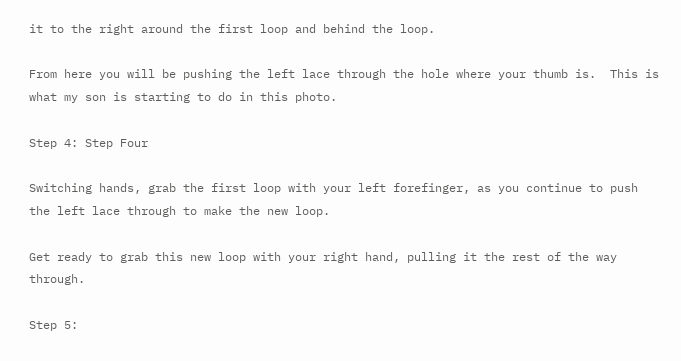it to the right around the first loop and behind the loop.

From here you will be pushing the left lace through the hole where your thumb is.  This is what my son is starting to do in this photo.

Step 4: Step Four

Switching hands, grab the first loop with your left forefinger, as you continue to push the left lace through to make the new loop.

Get ready to grab this new loop with your right hand, pulling it the rest of the way through.

Step 5: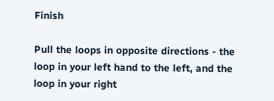Finish

Pull the loops in opposite directions - the loop in your left hand to the left, and the loop in your right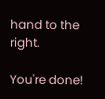hand to the right.

You're done!